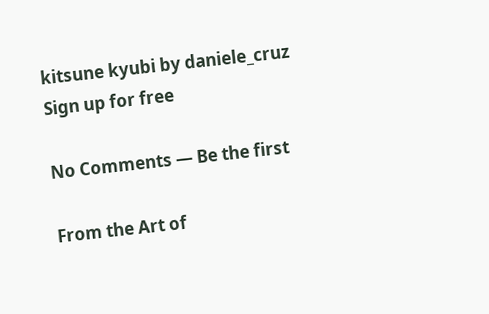kitsune kyubi by daniele_cruz
Sign up for free

No Comments — Be the first

From the Art of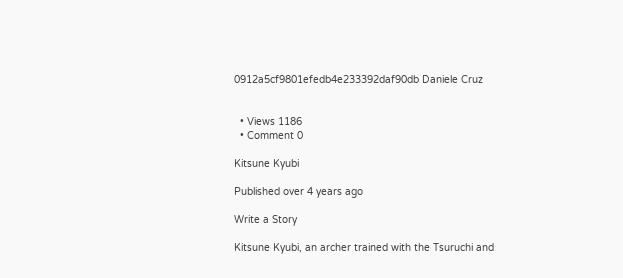0912a5cf9801efedb4e233392daf90db Daniele Cruz


  • Views 1186
  • Comment 0

Kitsune Kyubi

Published over 4 years ago

Write a Story

Kitsune Kyubi, an archer trained with the Tsuruchi and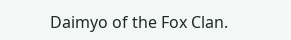Daimyo of the Fox Clan.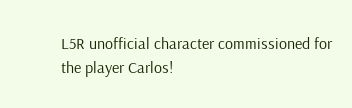L5R unofficial character commissioned for the player Carlos!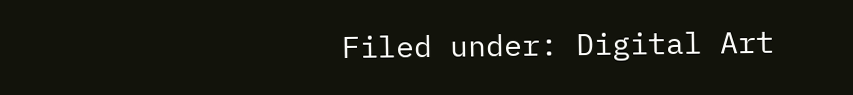Filed under: Digital Art